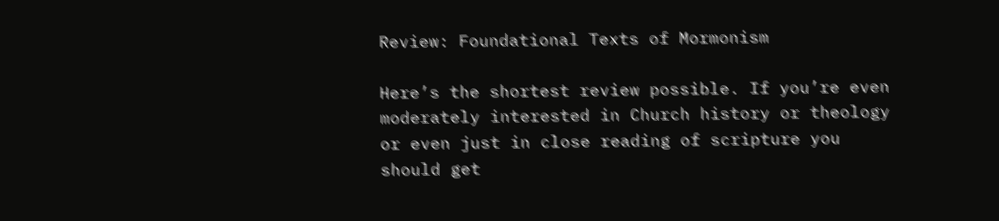Review: Foundational Texts of Mormonism

Here’s the shortest review possible. If you’re even moderately interested in Church history or theology or even just in close reading of scripture you should get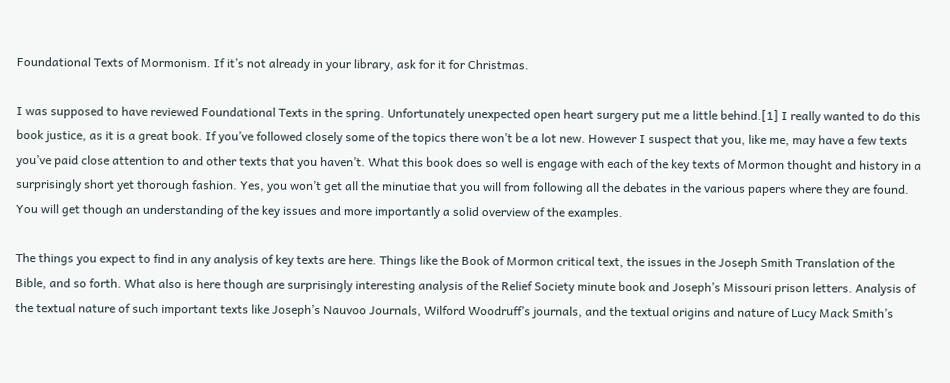Foundational Texts of Mormonism. If it’s not already in your library, ask for it for Christmas.

I was supposed to have reviewed Foundational Texts in the spring. Unfortunately unexpected open heart surgery put me a little behind.[1] I really wanted to do this book justice, as it is a great book. If you’ve followed closely some of the topics there won’t be a lot new. However I suspect that you, like me, may have a few texts you’ve paid close attention to and other texts that you haven’t. What this book does so well is engage with each of the key texts of Mormon thought and history in a surprisingly short yet thorough fashion. Yes, you won’t get all the minutiae that you will from following all the debates in the various papers where they are found. You will get though an understanding of the key issues and more importantly a solid overview of the examples.

The things you expect to find in any analysis of key texts are here. Things like the Book of Mormon critical text, the issues in the Joseph Smith Translation of the Bible, and so forth. What also is here though are surprisingly interesting analysis of the Relief Society minute book and Joseph’s Missouri prison letters. Analysis of the textual nature of such important texts like Joseph’s Nauvoo Journals, Wilford Woodruff’s journals, and the textual origins and nature of Lucy Mack Smith’s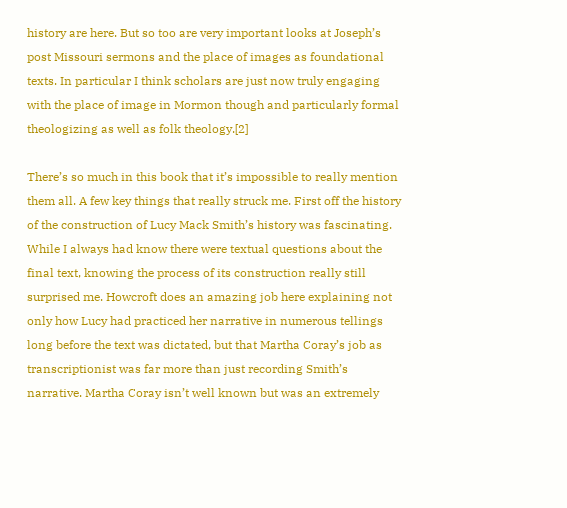history are here. But so too are very important looks at Joseph’s post Missouri sermons and the place of images as foundational texts. In particular I think scholars are just now truly engaging with the place of image in Mormon though and particularly formal theologizing as well as folk theology.[2]

There’s so much in this book that it’s impossible to really mention them all. A few key things that really struck me. First off the history of the construction of Lucy Mack Smith’s history was fascinating. While I always had know there were textual questions about the final text, knowing the process of its construction really still surprised me. Howcroft does an amazing job here explaining not only how Lucy had practiced her narrative in numerous tellings long before the text was dictated, but that Martha Coray’s job as transcriptionist was far more than just recording Smith’s narrative. Martha Coray isn’t well known but was an extremely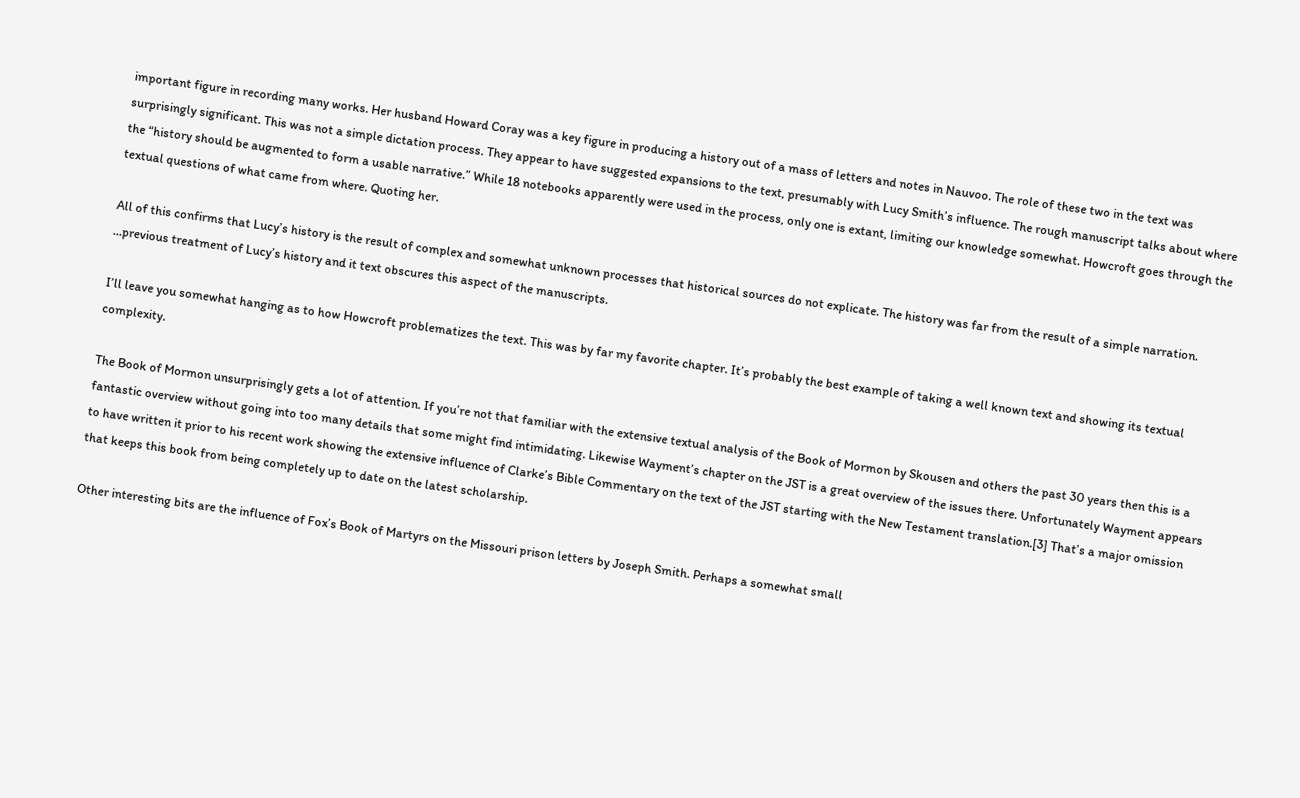important figure in recording many works. Her husband Howard Coray was a key figure in producing a history out of a mass of letters and notes in Nauvoo. The role of these two in the text was surprisingly significant. This was not a simple dictation process. They appear to have suggested expansions to the text, presumably with Lucy Smith’s influence. The rough manuscript talks about where the “history should be augmented to form a usable narrative.” While 18 notebooks apparently were used in the process, only one is extant, limiting our knowledge somewhat. Howcroft goes through the textual questions of what came from where. Quoting her.

All of this confirms that Lucy’s history is the result of complex and somewhat unknown processes that historical sources do not explicate. The history was far from the result of a simple narration. …previous treatment of Lucy’s history and it text obscures this aspect of the manuscripts.

I’ll leave you somewhat hanging as to how Howcroft problematizes the text. This was by far my favorite chapter. It’s probably the best example of taking a well known text and showing its textual complexity.

The Book of Mormon unsurprisingly gets a lot of attention. If you’re not that familiar with the extensive textual analysis of the Book of Mormon by Skousen and others the past 30 years then this is a fantastic overview without going into too many details that some might find intimidating. Likewise Wayment’s chapter on the JST is a great overview of the issues there. Unfortunately Wayment appears to have written it prior to his recent work showing the extensive influence of Clarke’s Bible Commentary on the text of the JST starting with the New Testament translation.[3] That’s a major omission that keeps this book from being completely up to date on the latest scholarship.

Other interesting bits are the influence of Fox’s Book of Martyrs on the Missouri prison letters by Joseph Smith. Perhaps a somewhat small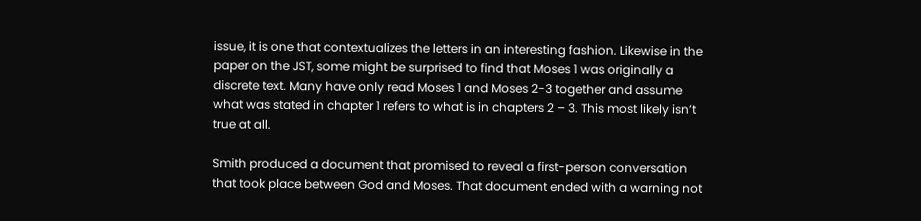issue, it is one that contextualizes the letters in an interesting fashion. Likewise in the paper on the JST, some might be surprised to find that Moses 1 was originally a discrete text. Many have only read Moses 1 and Moses 2-3 together and assume what was stated in chapter 1 refers to what is in chapters 2 – 3. This most likely isn’t true at all.

Smith produced a document that promised to reveal a first-person conversation that took place between God and Moses. That document ended with a warning not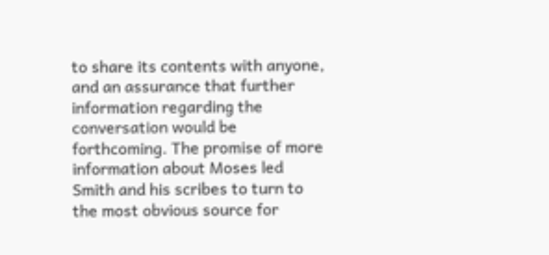to share its contents with anyone, and an assurance that further information regarding the conversation would be forthcoming. The promise of more information about Moses led Smith and his scribes to turn to the most obvious source for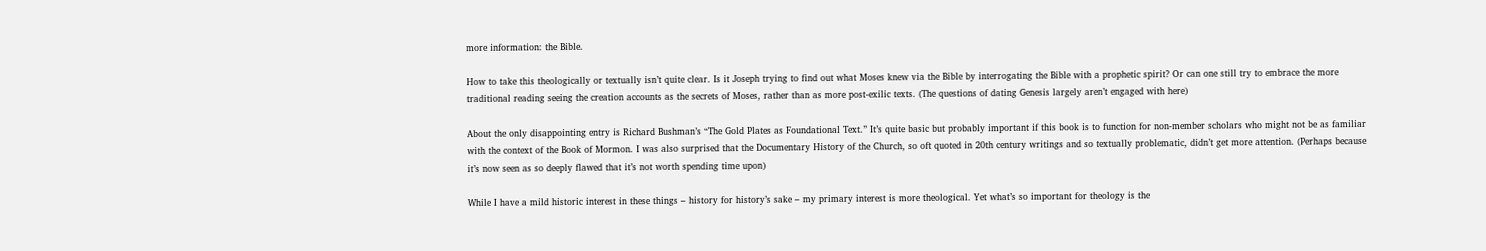more information: the Bible.

How to take this theologically or textually isn’t quite clear. Is it Joseph trying to find out what Moses knew via the Bible by interrogating the Bible with a prophetic spirit? Or can one still try to embrace the more traditional reading seeing the creation accounts as the secrets of Moses, rather than as more post-exilic texts. (The questions of dating Genesis largely aren’t engaged with here)

About the only disappointing entry is Richard Bushman’s “The Gold Plates as Foundational Text.” It’s quite basic but probably important if this book is to function for non-member scholars who might not be as familiar with the context of the Book of Mormon. I was also surprised that the Documentary History of the Church, so oft quoted in 20th century writings and so textually problematic, didn’t get more attention. (Perhaps because it’s now seen as so deeply flawed that it’s not worth spending time upon)

While I have a mild historic interest in these things – history for history’s sake – my primary interest is more theological. Yet what’s so important for theology is the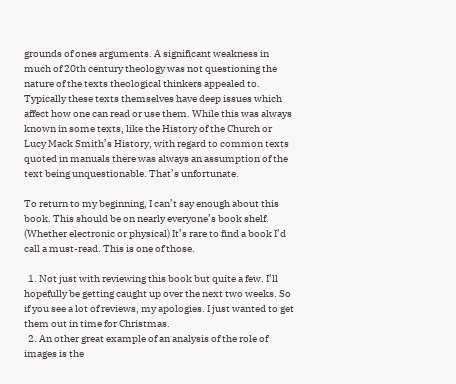grounds of ones arguments. A significant weakness in much of 20th century theology was not questioning the nature of the texts theological thinkers appealed to. Typically these texts themselves have deep issues which affect how one can read or use them. While this was always known in some texts, like the History of the Church or Lucy Mack Smith’s History, with regard to common texts quoted in manuals there was always an assumption of the text being unquestionable. That’s unfortunate.

To return to my beginning, I can’t say enough about this book. This should be on nearly everyone’s book shelf. (Whether electronic or physical) It’s rare to find a book I’d call a must-read. This is one of those.

  1. Not just with reviewing this book but quite a few. I’ll hopefully be getting caught up over the next two weeks. So if you see a lot of reviews, my apologies. I just wanted to get them out in time for Christmas.
  2. An other great example of an analysis of the role of images is the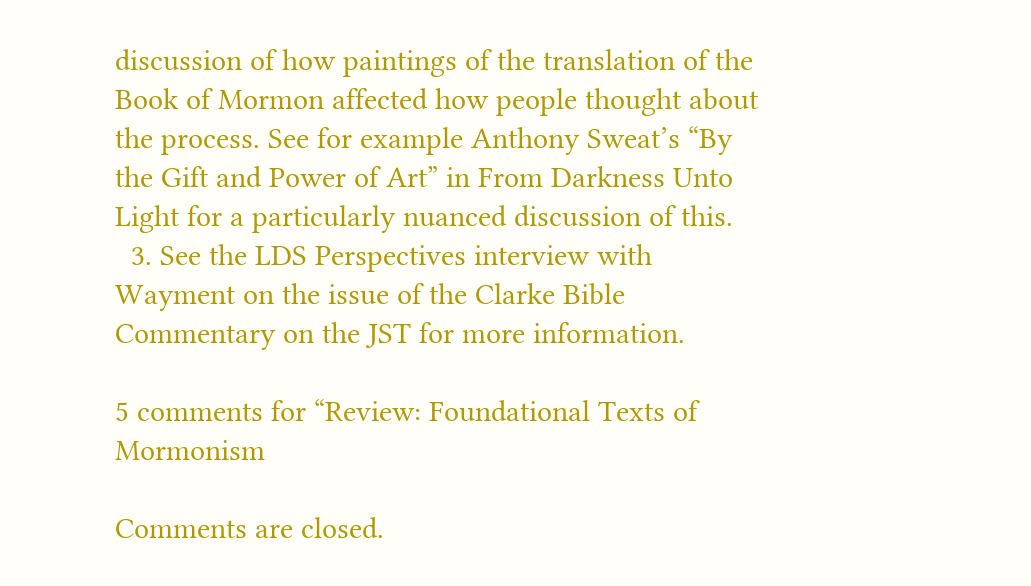discussion of how paintings of the translation of the Book of Mormon affected how people thought about the process. See for example Anthony Sweat’s “By the Gift and Power of Art” in From Darkness Unto Light for a particularly nuanced discussion of this.
  3. See the LDS Perspectives interview with Wayment on the issue of the Clarke Bible Commentary on the JST for more information.

5 comments for “Review: Foundational Texts of Mormonism

Comments are closed.